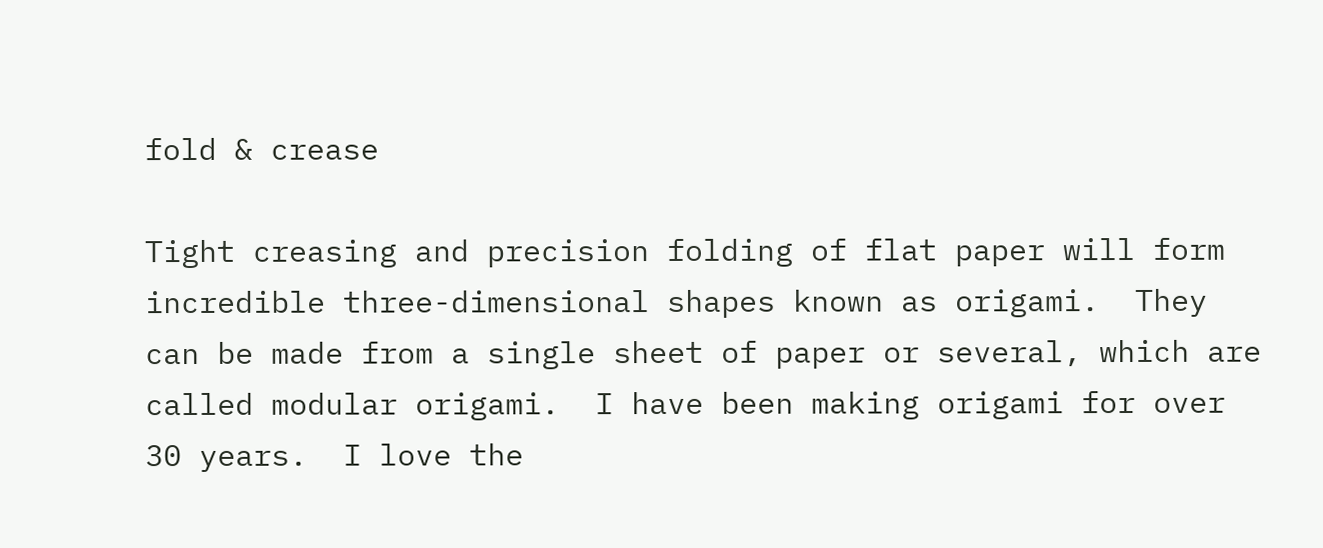fold & crease

Tight creasing and precision folding of flat paper will form incredible three-dimensional shapes known as origami.  They can be made from a single sheet of paper or several, which are called modular origami.  I have been making origami for over 30 years.  I love the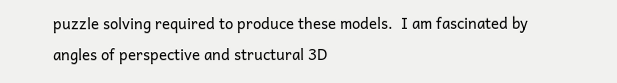puzzle solving required to produce these models.  I am fascinated by angles of perspective and structural 3D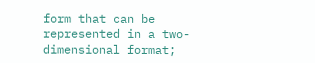form that can be represented in a two-dimensional format;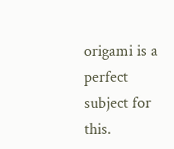origami is a perfect subject for this.